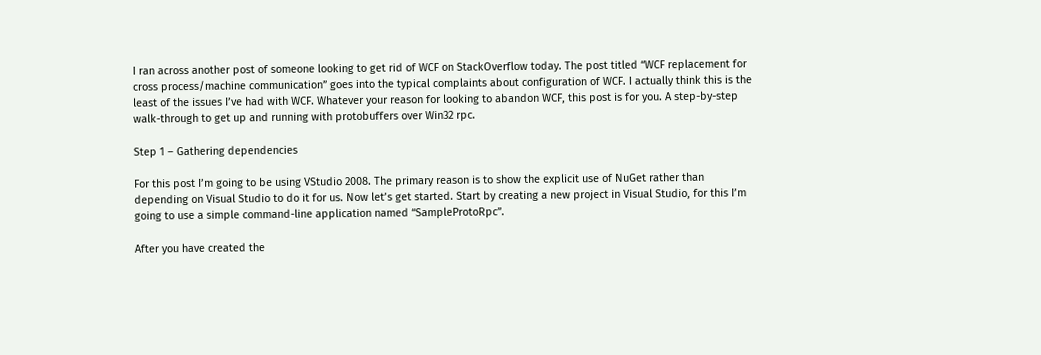I ran across another post of someone looking to get rid of WCF on StackOverflow today. The post titled “WCF replacement for cross process/machine communication” goes into the typical complaints about configuration of WCF. I actually think this is the least of the issues I’ve had with WCF. Whatever your reason for looking to abandon WCF, this post is for you. A step-by-step walk-through to get up and running with protobuffers over Win32 rpc.

Step 1 – Gathering dependencies

For this post I’m going to be using VStudio 2008. The primary reason is to show the explicit use of NuGet rather than depending on Visual Studio to do it for us. Now let’s get started. Start by creating a new project in Visual Studio, for this I’m going to use a simple command-line application named “SampleProtoRpc”.

After you have created the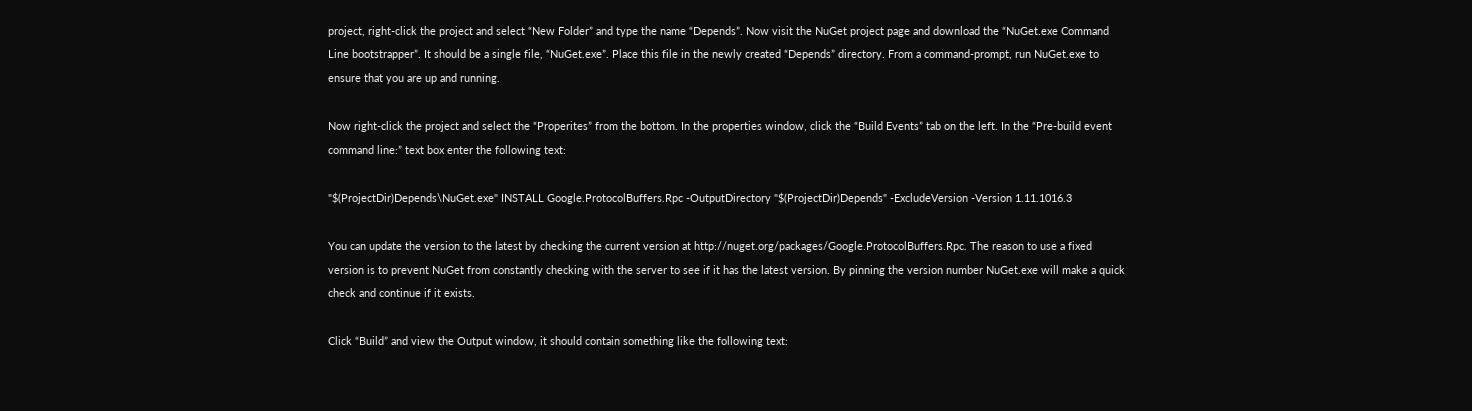project, right-click the project and select “New Folder” and type the name “Depends”. Now visit the NuGet project page and download the “NuGet.exe Command Line bootstrapper”. It should be a single file, “NuGet.exe”. Place this file in the newly created “Depends” directory. From a command-prompt, run NuGet.exe to ensure that you are up and running.

Now right-click the project and select the “Properites” from the bottom. In the properties window, click the “Build Events” tab on the left. In the “Pre-build event command line:” text box enter the following text:

"$(ProjectDir)Depends\NuGet.exe" INSTALL Google.ProtocolBuffers.Rpc -OutputDirectory "$(ProjectDir)Depends" -ExcludeVersion -Version 1.11.1016.3

You can update the version to the latest by checking the current version at http://nuget.org/packages/Google.ProtocolBuffers.Rpc. The reason to use a fixed version is to prevent NuGet from constantly checking with the server to see if it has the latest version. By pinning the version number NuGet.exe will make a quick check and continue if it exists.

Click “Build” and view the Output window, it should contain something like the following text: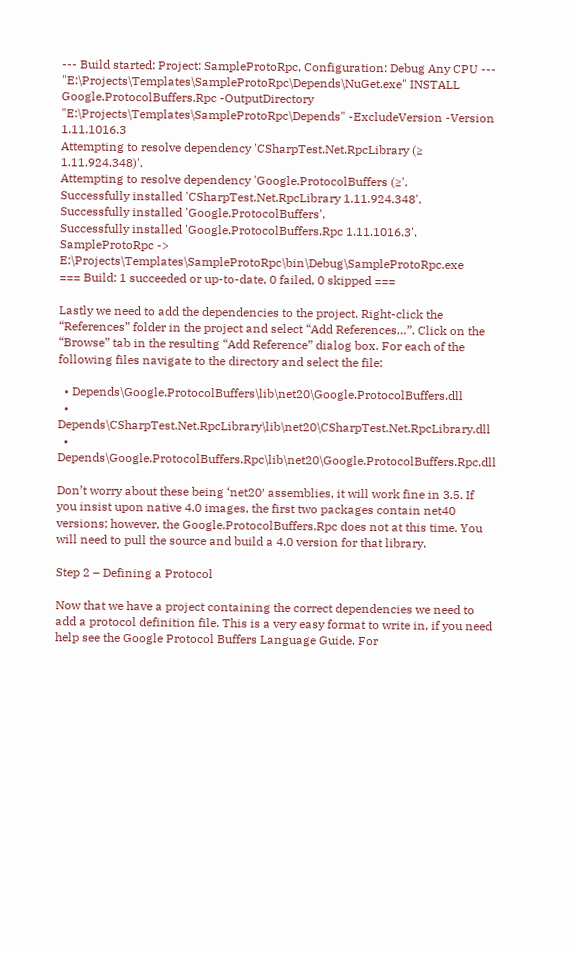--- Build started: Project: SampleProtoRpc, Configuration: Debug Any CPU ---
"E:\Projects\Templates\SampleProtoRpc\Depends\NuGet.exe" INSTALL Google.ProtocolBuffers.Rpc -OutputDirectory "E:\Projects\Templates\SampleProtoRpc\Depends" -ExcludeVersion -Version 1.11.1016.3
Attempting to resolve dependency 'CSharpTest.Net.RpcLibrary (≥ 1.11.924.348)'.
Attempting to resolve dependency 'Google.ProtocolBuffers (≥'.
Successfully installed 'CSharpTest.Net.RpcLibrary 1.11.924.348'.
Successfully installed 'Google.ProtocolBuffers'.
Successfully installed 'Google.ProtocolBuffers.Rpc 1.11.1016.3'.
SampleProtoRpc -> E:\Projects\Templates\SampleProtoRpc\bin\Debug\SampleProtoRpc.exe
=== Build: 1 succeeded or up-to-date, 0 failed, 0 skipped ===

Lastly we need to add the dependencies to the project. Right-click the “References” folder in the project and select “Add References…”. Click on the “Browse” tab in the resulting “Add Reference” dialog box. For each of the following files navigate to the directory and select the file:

  • Depends\Google.ProtocolBuffers\lib\net20\Google.ProtocolBuffers.dll
  • Depends\CSharpTest.Net.RpcLibrary\lib\net20\CSharpTest.Net.RpcLibrary.dll
  • Depends\Google.ProtocolBuffers.Rpc\lib\net20\Google.ProtocolBuffers.Rpc.dll

Don’t worry about these being ‘net20′ assemblies, it will work fine in 3.5. If you insist upon native 4.0 images, the first two packages contain net40 versions; however, the Google.ProtocolBuffers.Rpc does not at this time. You will need to pull the source and build a 4.0 version for that library.

Step 2 – Defining a Protocol

Now that we have a project containing the correct dependencies we need to add a protocol definition file. This is a very easy format to write in, if you need help see the Google Protocol Buffers Language Guide. For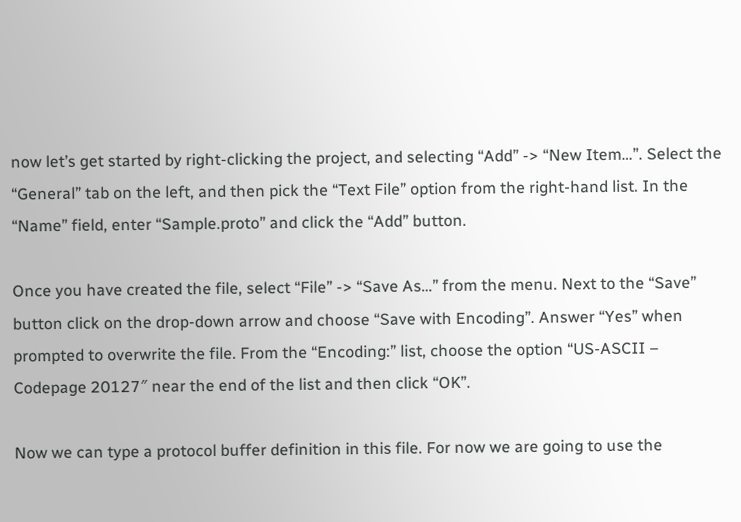now let’s get started by right-clicking the project, and selecting “Add” -> “New Item…”. Select the “General” tab on the left, and then pick the “Text File” option from the right-hand list. In the “Name” field, enter “Sample.proto” and click the “Add” button.

Once you have created the file, select “File” -> “Save As…” from the menu. Next to the “Save” button click on the drop-down arrow and choose “Save with Encoding”. Answer “Yes” when prompted to overwrite the file. From the “Encoding:” list, choose the option “US-ASCII – Codepage 20127″ near the end of the list and then click “OK”.

Now we can type a protocol buffer definition in this file. For now we are going to use the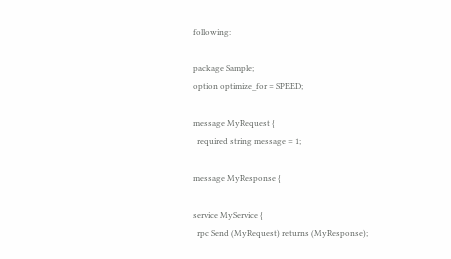following:

package Sample;
option optimize_for = SPEED;

message MyRequest {
  required string message = 1;

message MyResponse {

service MyService {
  rpc Send (MyRequest) returns (MyResponse);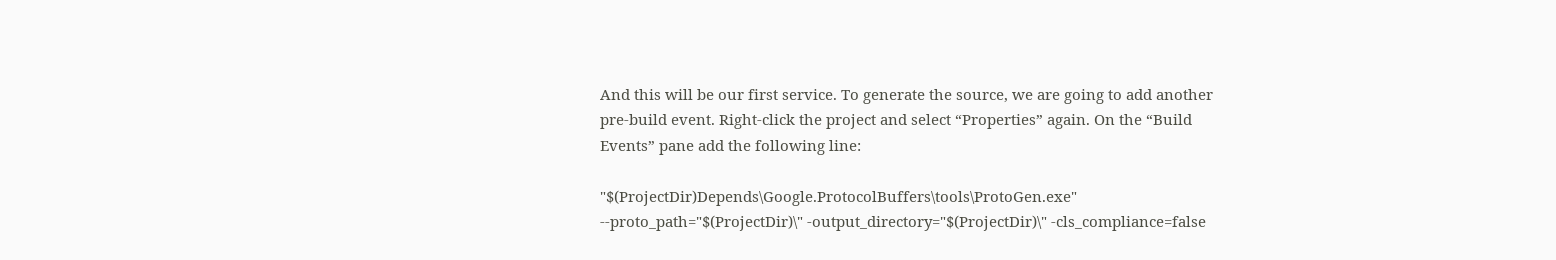And this will be our first service. To generate the source, we are going to add another pre-build event. Right-click the project and select “Properties” again. On the “Build Events” pane add the following line:

"$(ProjectDir)Depends\Google.ProtocolBuffers\tools\ProtoGen.exe" --proto_path="$(ProjectDir)\" -output_directory="$(ProjectDir)\" -cls_compliance=false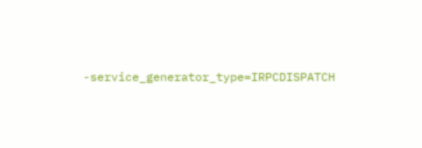-service_generator_type=IRPCDISPATCH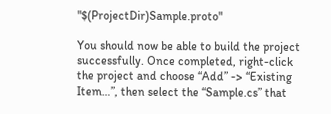"$(ProjectDir)Sample.proto"

You should now be able to build the project successfully. Once completed, right-click the project and choose “Add” -> “Existing Item…”, then select the “Sample.cs” that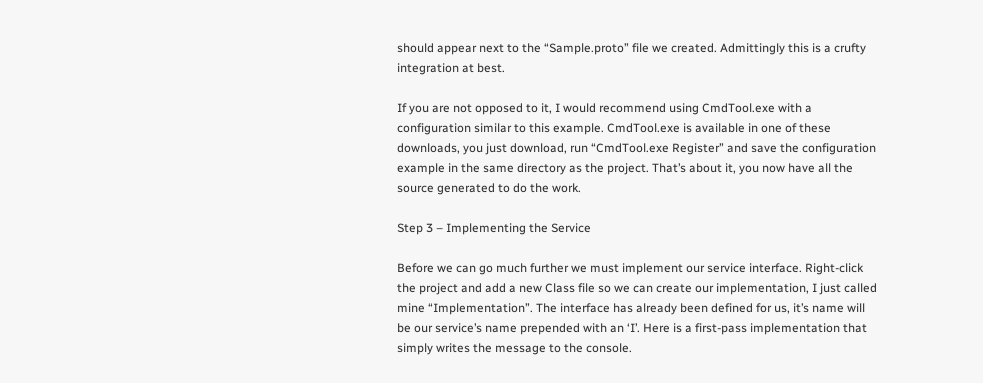should appear next to the “Sample.proto” file we created. Admittingly this is a crufty integration at best.

If you are not opposed to it, I would recommend using CmdTool.exe with a configuration similar to this example. CmdTool.exe is available in one of these downloads, you just download, run “CmdTool.exe Register” and save the configuration example in the same directory as the project. That’s about it, you now have all the source generated to do the work.

Step 3 – Implementing the Service

Before we can go much further we must implement our service interface. Right-click the project and add a new Class file so we can create our implementation, I just called mine “Implementation”. The interface has already been defined for us, it’s name will be our service’s name prepended with an ‘I’. Here is a first-pass implementation that simply writes the message to the console.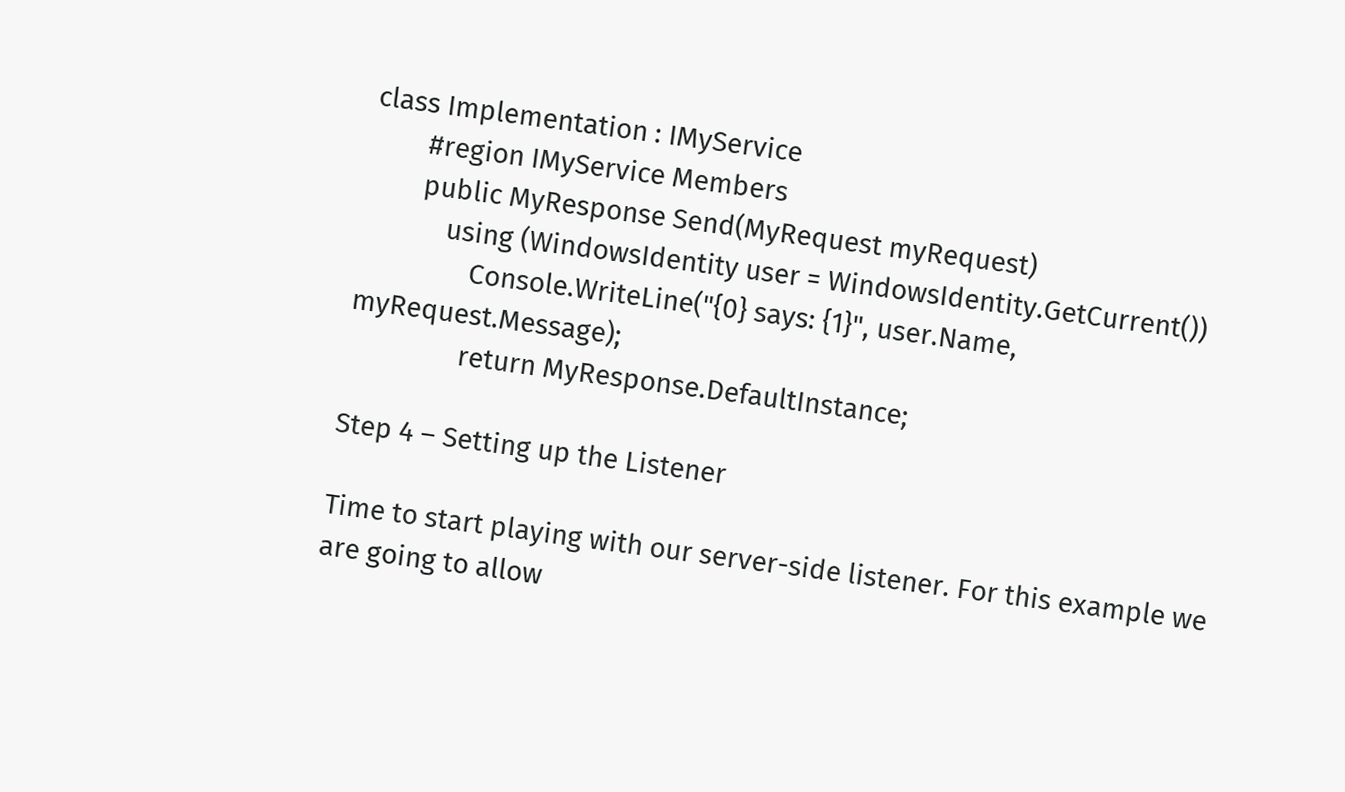class Implementation : IMyService
        #region IMyService Members
        public MyResponse Send(MyRequest myRequest)
            using (WindowsIdentity user = WindowsIdentity.GetCurrent())
                Console.WriteLine("{0} says: {1}", user.Name, myRequest.Message);
                return MyResponse.DefaultInstance;

Step 4 – Setting up the Listener

Time to start playing with our server-side listener. For this example we are going to allow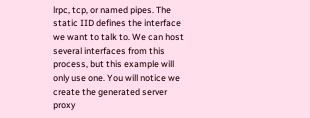lrpc, tcp, or named pipes. The static IID defines the interface we want to talk to. We can host several interfaces from this process, but this example will only use one. You will notice we create the generated server proxy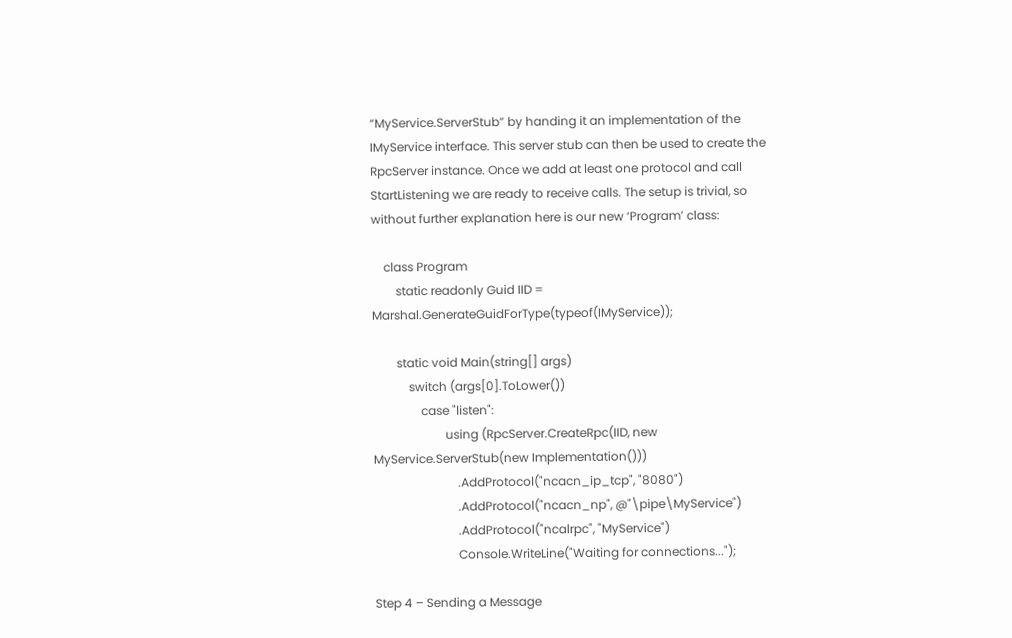“MyService.ServerStub” by handing it an implementation of the IMyService interface. This server stub can then be used to create the RpcServer instance. Once we add at least one protocol and call StartListening we are ready to receive calls. The setup is trivial, so without further explanation here is our new ‘Program’ class:

    class Program
        static readonly Guid IID = Marshal.GenerateGuidForType(typeof(IMyService));

        static void Main(string[] args)
            switch (args[0].ToLower())
                case "listen":
                        using (RpcServer.CreateRpc(IID, new MyService.ServerStub(new Implementation()))
                            .AddProtocol("ncacn_ip_tcp", "8080")
                            .AddProtocol("ncacn_np", @"\pipe\MyService")
                            .AddProtocol("ncalrpc", "MyService")
                            Console.WriteLine("Waiting for connections...");

Step 4 – Sending a Message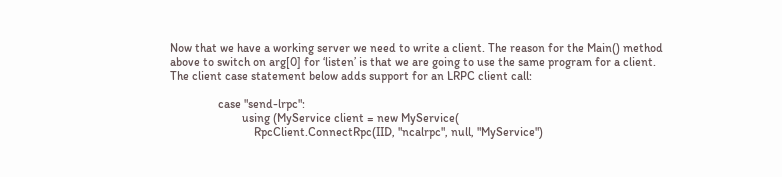Now that we have a working server we need to write a client. The reason for the Main() method above to switch on arg[0] for ‘listen’ is that we are going to use the same program for a client. The client case statement below adds support for an LRPC client call:

                case "send-lrpc":
                        using (MyService client = new MyService(
                            RpcClient.ConnectRpc(IID, "ncalrpc", null, "MyService")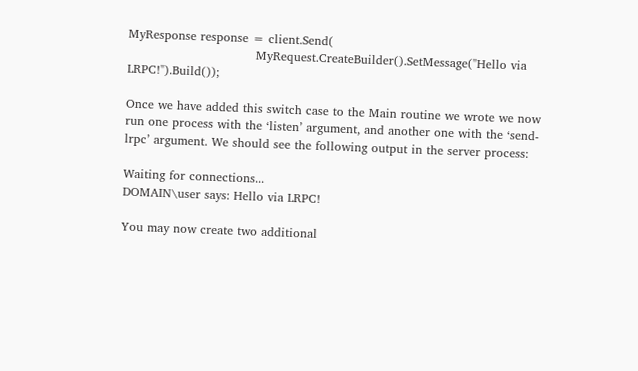MyResponse response = client.Send(
                                MyRequest.CreateBuilder().SetMessage("Hello via LRPC!").Build());

Once we have added this switch case to the Main routine we wrote we now run one process with the ‘listen’ argument, and another one with the ‘send-lrpc’ argument. We should see the following output in the server process:

Waiting for connections...
DOMAIN\user says: Hello via LRPC!

You may now create two additional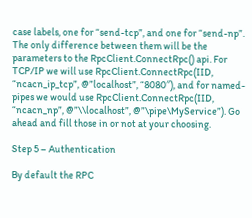case labels, one for “send-tcp”, and one for “send-np”. The only difference between them will be the parameters to the RpcClient.ConnectRpc() api. For TCP/IP we will use RpcClient.ConnectRpc(IID, “ncacn_ip_tcp”, @”localhost”, “8080″), and for named-pipes we would use RpcClient.ConnectRpc(IID, “ncacn_np”, @”\\localhost”, @”\pipe\MyService”). Go ahead and fill those in or not at your choosing.

Step 5 – Authentication

By default the RPC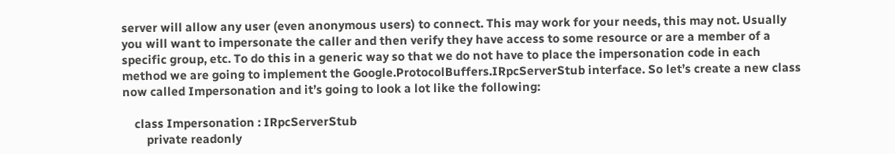server will allow any user (even anonymous users) to connect. This may work for your needs, this may not. Usually you will want to impersonate the caller and then verify they have access to some resource or are a member of a specific group, etc. To do this in a generic way so that we do not have to place the impersonation code in each method we are going to implement the Google.ProtocolBuffers.IRpcServerStub interface. So let’s create a new class now called Impersonation and it’s going to look a lot like the following:

    class Impersonation : IRpcServerStub
        private readonly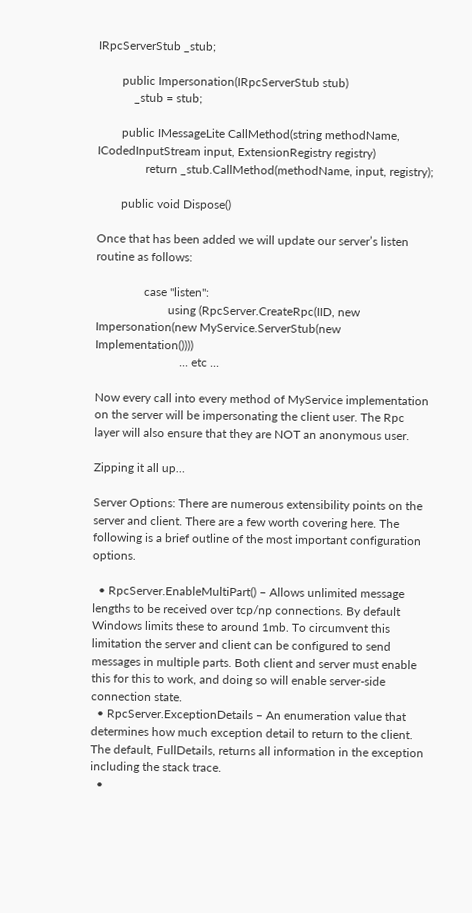IRpcServerStub _stub;

        public Impersonation(IRpcServerStub stub)
            _stub = stub;

        public IMessageLite CallMethod(string methodName, ICodedInputStream input, ExtensionRegistry registry)
                return _stub.CallMethod(methodName, input, registry);

        public void Dispose()

Once that has been added we will update our server’s listen routine as follows:

                case "listen":
                        using (RpcServer.CreateRpc(IID, new Impersonation(new MyService.ServerStub(new Implementation())))
                            ... etc ...

Now every call into every method of MyService implementation on the server will be impersonating the client user. The Rpc layer will also ensure that they are NOT an anonymous user.

Zipping it all up…

Server Options: There are numerous extensibility points on the server and client. There are a few worth covering here. The following is a brief outline of the most important configuration options.

  • RpcServer.EnableMultiPart() – Allows unlimited message lengths to be received over tcp/np connections. By default Windows limits these to around 1mb. To circumvent this limitation the server and client can be configured to send messages in multiple parts. Both client and server must enable this for this to work, and doing so will enable server-side connection state.
  • RpcServer.ExceptionDetails – An enumeration value that determines how much exception detail to return to the client. The default, FullDetails, returns all information in the exception including the stack trace.
  •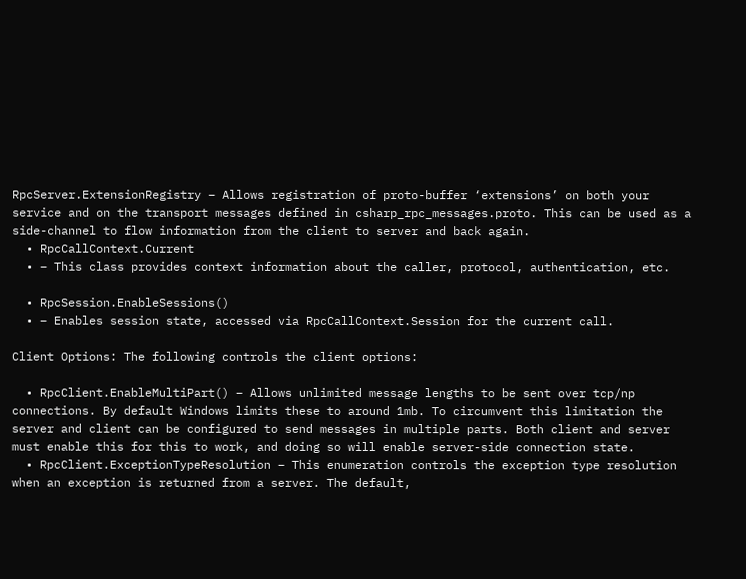RpcServer.ExtensionRegistry – Allows registration of proto-buffer ‘extensions’ on both your service and on the transport messages defined in csharp_rpc_messages.proto. This can be used as a side-channel to flow information from the client to server and back again.
  • RpcCallContext.Current
  • – This class provides context information about the caller, protocol, authentication, etc.

  • RpcSession.EnableSessions()
  • – Enables session state, accessed via RpcCallContext.Session for the current call.

Client Options: The following controls the client options:

  • RpcClient.EnableMultiPart() – Allows unlimited message lengths to be sent over tcp/np connections. By default Windows limits these to around 1mb. To circumvent this limitation the server and client can be configured to send messages in multiple parts. Both client and server must enable this for this to work, and doing so will enable server-side connection state.
  • RpcClient.ExceptionTypeResolution – This enumeration controls the exception type resolution when an exception is returned from a server. The default,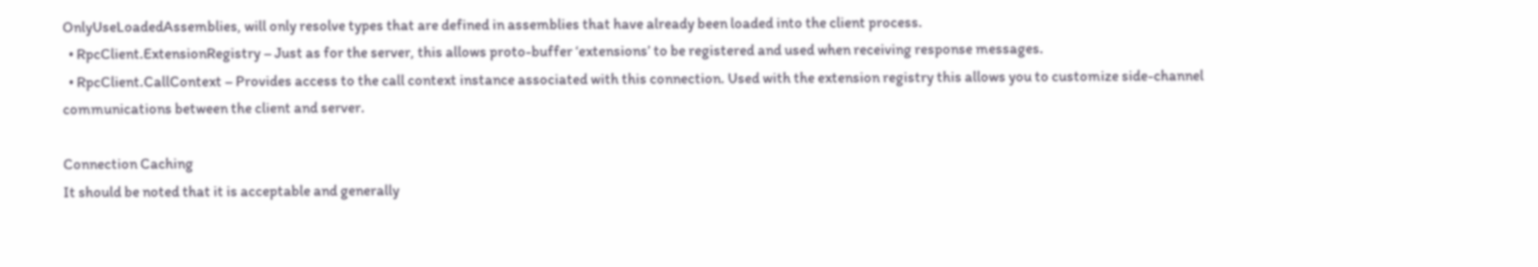OnlyUseLoadedAssemblies, will only resolve types that are defined in assemblies that have already been loaded into the client process.
  • RpcClient.ExtensionRegistry – Just as for the server, this allows proto-buffer ‘extensions’ to be registered and used when receiving response messages.
  • RpcClient.CallContext – Provides access to the call context instance associated with this connection. Used with the extension registry this allows you to customize side-channel communications between the client and server.

Connection Caching
It should be noted that it is acceptable and generally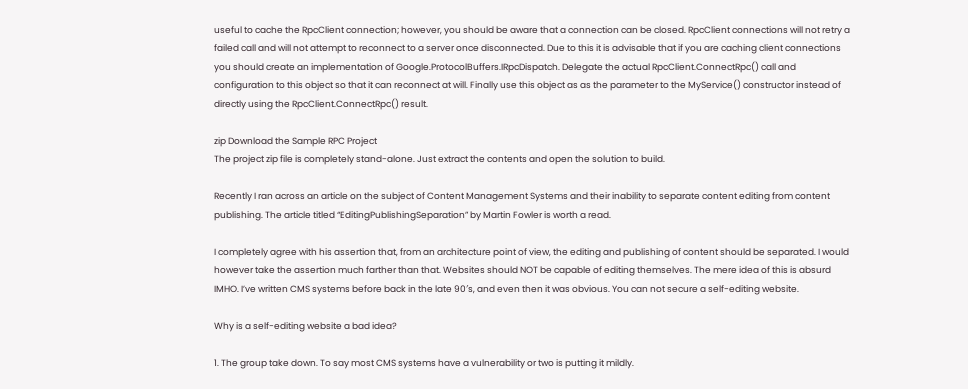useful to cache the RpcClient connection; however, you should be aware that a connection can be closed. RpcClient connections will not retry a failed call and will not attempt to reconnect to a server once disconnected. Due to this it is advisable that if you are caching client connections you should create an implementation of Google.ProtocolBuffers.IRpcDispatch. Delegate the actual RpcClient.ConnectRpc() call and configuration to this object so that it can reconnect at will. Finally use this object as as the parameter to the MyService() constructor instead of directly using the RpcClient.ConnectRpc() result.

zip Download the Sample RPC Project
The project zip file is completely stand-alone. Just extract the contents and open the solution to build.

Recently I ran across an article on the subject of Content Management Systems and their inability to separate content editing from content publishing. The article titled “EditingPublishingSeparation” by Martin Fowler is worth a read.

I completely agree with his assertion that, from an architecture point of view, the editing and publishing of content should be separated. I would however take the assertion much farther than that. Websites should NOT be capable of editing themselves. The mere idea of this is absurd IMHO. I’ve written CMS systems before back in the late 90′s, and even then it was obvious. You can not secure a self-editing website.

Why is a self-editing website a bad idea?

1. The group take down. To say most CMS systems have a vulnerability or two is putting it mildly.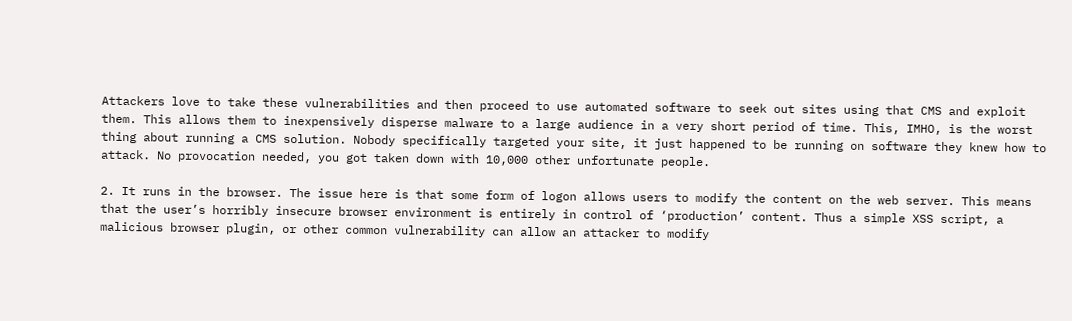Attackers love to take these vulnerabilities and then proceed to use automated software to seek out sites using that CMS and exploit them. This allows them to inexpensively disperse malware to a large audience in a very short period of time. This, IMHO, is the worst thing about running a CMS solution. Nobody specifically targeted your site, it just happened to be running on software they knew how to attack. No provocation needed, you got taken down with 10,000 other unfortunate people.

2. It runs in the browser. The issue here is that some form of logon allows users to modify the content on the web server. This means that the user’s horribly insecure browser environment is entirely in control of ‘production’ content. Thus a simple XSS script, a malicious browser plugin, or other common vulnerability can allow an attacker to modify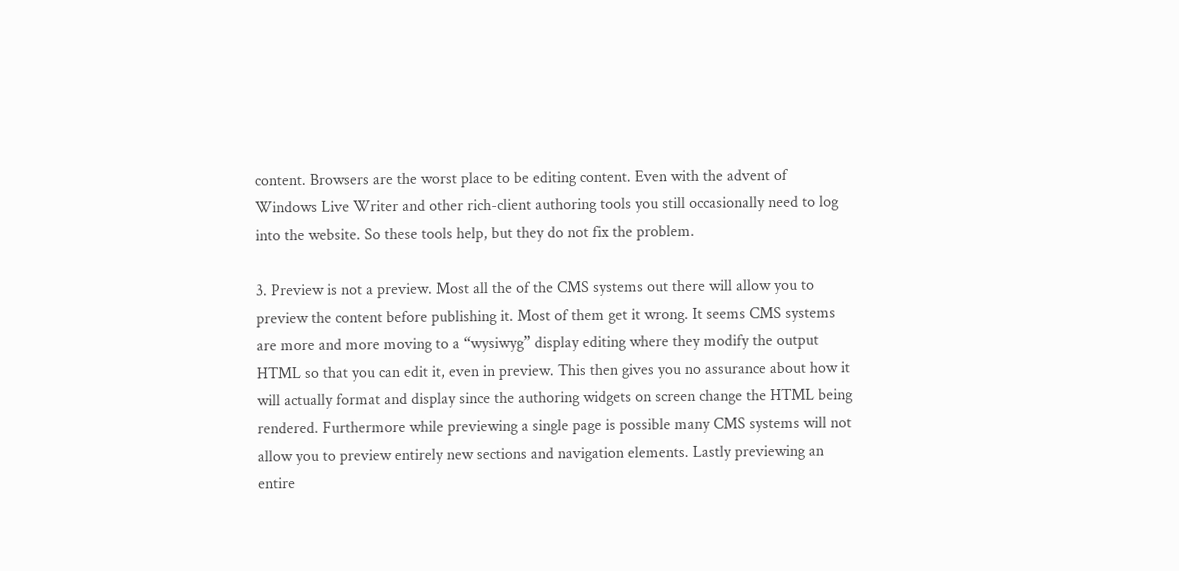content. Browsers are the worst place to be editing content. Even with the advent of Windows Live Writer and other rich-client authoring tools you still occasionally need to log into the website. So these tools help, but they do not fix the problem.

3. Preview is not a preview. Most all the of the CMS systems out there will allow you to preview the content before publishing it. Most of them get it wrong. It seems CMS systems are more and more moving to a “wysiwyg” display editing where they modify the output HTML so that you can edit it, even in preview. This then gives you no assurance about how it will actually format and display since the authoring widgets on screen change the HTML being rendered. Furthermore while previewing a single page is possible many CMS systems will not allow you to preview entirely new sections and navigation elements. Lastly previewing an entire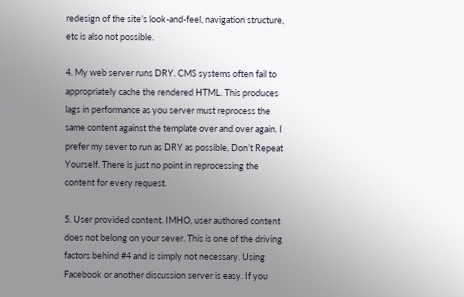redesign of the site’s look-and-feel, navigation structure, etc is also not possible.

4. My web server runs DRY. CMS systems often fail to appropriately cache the rendered HTML. This produces lags in performance as you server must reprocess the same content against the template over and over again. I prefer my sever to run as DRY as possible, Don’t Repeat Yourself. There is just no point in reprocessing the content for every request.

5. User provided content. IMHO, user authored content does not belong on your sever. This is one of the driving factors behind #4 and is simply not necessary. Using Facebook or another discussion server is easy. If you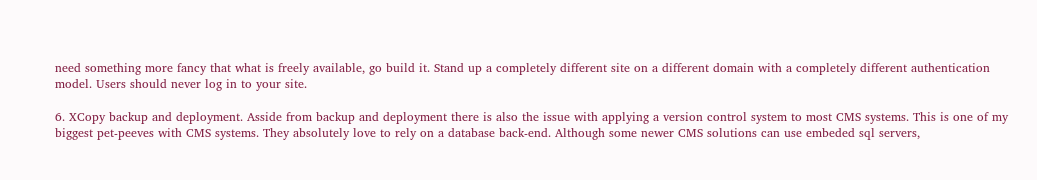need something more fancy that what is freely available, go build it. Stand up a completely different site on a different domain with a completely different authentication model. Users should never log in to your site.

6. XCopy backup and deployment. Asside from backup and deployment there is also the issue with applying a version control system to most CMS systems. This is one of my biggest pet-peeves with CMS systems. They absolutely love to rely on a database back-end. Although some newer CMS solutions can use embeded sql servers,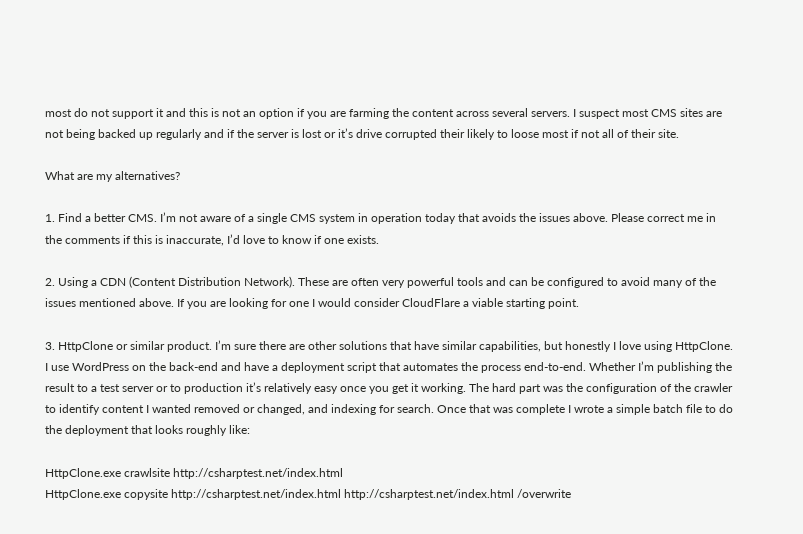most do not support it and this is not an option if you are farming the content across several servers. I suspect most CMS sites are not being backed up regularly and if the server is lost or it’s drive corrupted their likely to loose most if not all of their site.

What are my alternatives?

1. Find a better CMS. I’m not aware of a single CMS system in operation today that avoids the issues above. Please correct me in the comments if this is inaccurate, I’d love to know if one exists.

2. Using a CDN (Content Distribution Network). These are often very powerful tools and can be configured to avoid many of the issues mentioned above. If you are looking for one I would consider CloudFlare a viable starting point.

3. HttpClone or similar product. I’m sure there are other solutions that have similar capabilities, but honestly I love using HttpClone. I use WordPress on the back-end and have a deployment script that automates the process end-to-end. Whether I’m publishing the result to a test server or to production it’s relatively easy once you get it working. The hard part was the configuration of the crawler to identify content I wanted removed or changed, and indexing for search. Once that was complete I wrote a simple batch file to do the deployment that looks roughly like:

HttpClone.exe crawlsite http://csharptest.net/index.html
HttpClone.exe copysite http://csharptest.net/index.html http://csharptest.net/index.html /overwrite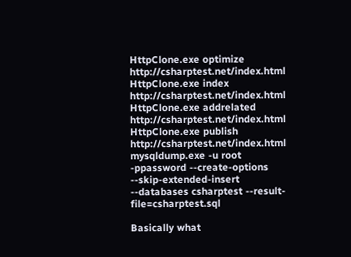HttpClone.exe optimize http://csharptest.net/index.html
HttpClone.exe index http://csharptest.net/index.html
HttpClone.exe addrelated http://csharptest.net/index.html
HttpClone.exe publish http://csharptest.net/index.html
mysqldump.exe -u root -ppassword --create-options --skip-extended-insert --databases csharptest --result-file=csharptest.sql

Basically what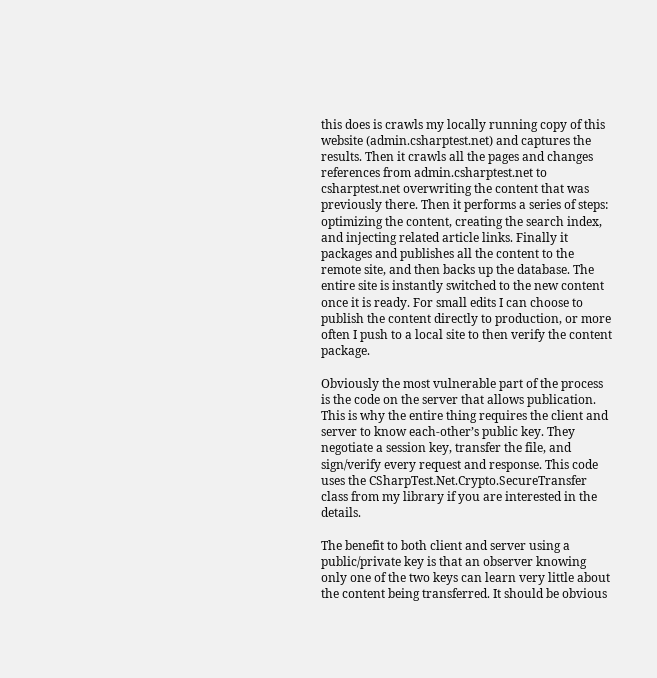this does is crawls my locally running copy of this website (admin.csharptest.net) and captures the results. Then it crawls all the pages and changes references from admin.csharptest.net to csharptest.net overwriting the content that was previously there. Then it performs a series of steps: optimizing the content, creating the search index, and injecting related article links. Finally it packages and publishes all the content to the remote site, and then backs up the database. The entire site is instantly switched to the new content once it is ready. For small edits I can choose to publish the content directly to production, or more often I push to a local site to then verify the content package.

Obviously the most vulnerable part of the process is the code on the server that allows publication. This is why the entire thing requires the client and server to know each-other’s public key. They negotiate a session key, transfer the file, and sign/verify every request and response. This code uses the CSharpTest.Net.Crypto.SecureTransfer class from my library if you are interested in the details.

The benefit to both client and server using a public/private key is that an observer knowing only one of the two keys can learn very little about the content being transferred. It should be obvious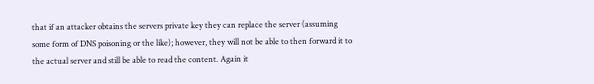that if an attacker obtains the servers private key they can replace the server (assuming some form of DNS poisoning or the like); however, they will not be able to then forward it to the actual server and still be able to read the content. Again it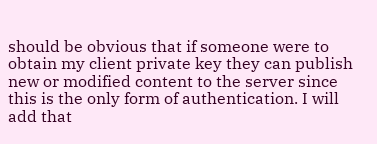should be obvious that if someone were to obtain my client private key they can publish new or modified content to the server since this is the only form of authentication. I will add that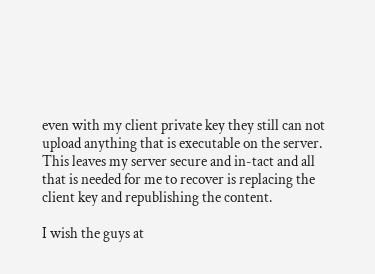even with my client private key they still can not upload anything that is executable on the server. This leaves my server secure and in-tact and all that is needed for me to recover is replacing the client key and republishing the content.

I wish the guys at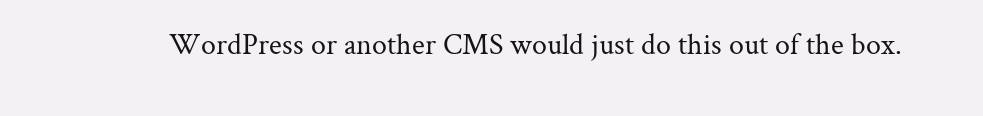WordPress or another CMS would just do this out of the box.